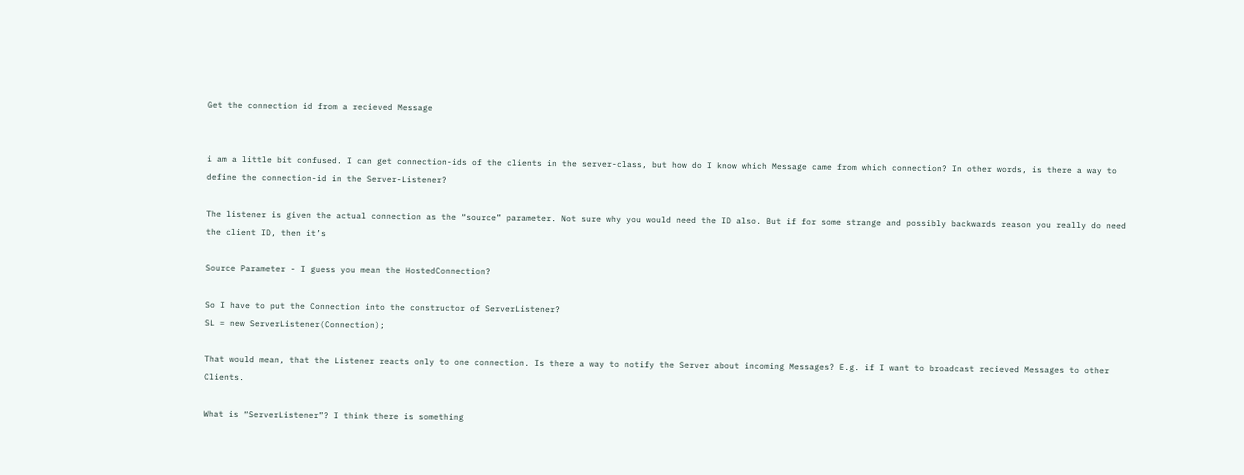Get the connection id from a recieved Message


i am a little bit confused. I can get connection-ids of the clients in the server-class, but how do I know which Message came from which connection? In other words, is there a way to define the connection-id in the Server-Listener?

The listener is given the actual connection as the “source” parameter. Not sure why you would need the ID also. But if for some strange and possibly backwards reason you really do need the client ID, then it’s

Source Parameter - I guess you mean the HostedConnection?

So I have to put the Connection into the constructor of ServerListener?
SL = new ServerListener(Connection);

That would mean, that the Listener reacts only to one connection. Is there a way to notify the Server about incoming Messages? E.g. if I want to broadcast recieved Messages to other Clients.

What is “ServerListener”? I think there is something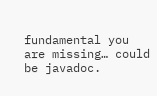fundamental you are missing… could be javadoc.